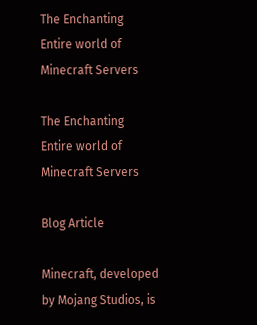The Enchanting Entire world of Minecraft Servers

The Enchanting Entire world of Minecraft Servers

Blog Article

Minecraft, developed by Mojang Studios, is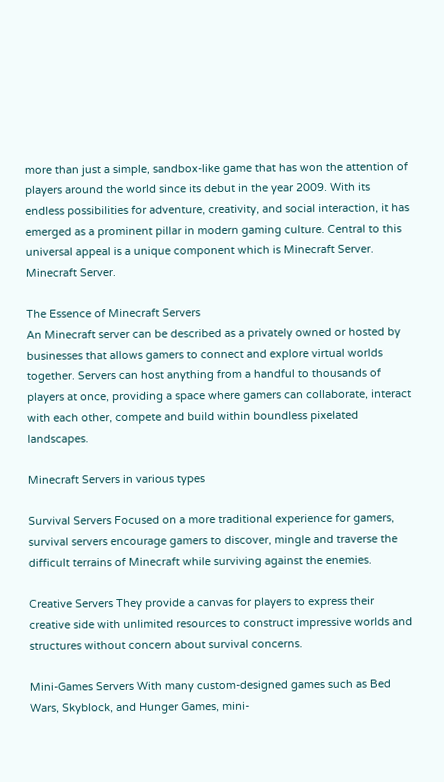more than just a simple, sandbox-like game that has won the attention of players around the world since its debut in the year 2009. With its endless possibilities for adventure, creativity, and social interaction, it has emerged as a prominent pillar in modern gaming culture. Central to this universal appeal is a unique component which is Minecraft Server. Minecraft Server.

The Essence of Minecraft Servers
An Minecraft server can be described as a privately owned or hosted by businesses that allows gamers to connect and explore virtual worlds together. Servers can host anything from a handful to thousands of players at once, providing a space where gamers can collaborate, interact with each other, compete and build within boundless pixelated landscapes.

Minecraft Servers in various types

Survival Servers Focused on a more traditional experience for gamers, survival servers encourage gamers to discover, mingle and traverse the difficult terrains of Minecraft while surviving against the enemies.

Creative Servers They provide a canvas for players to express their creative side with unlimited resources to construct impressive worlds and structures without concern about survival concerns.

Mini-Games Servers With many custom-designed games such as Bed Wars, Skyblock, and Hunger Games, mini-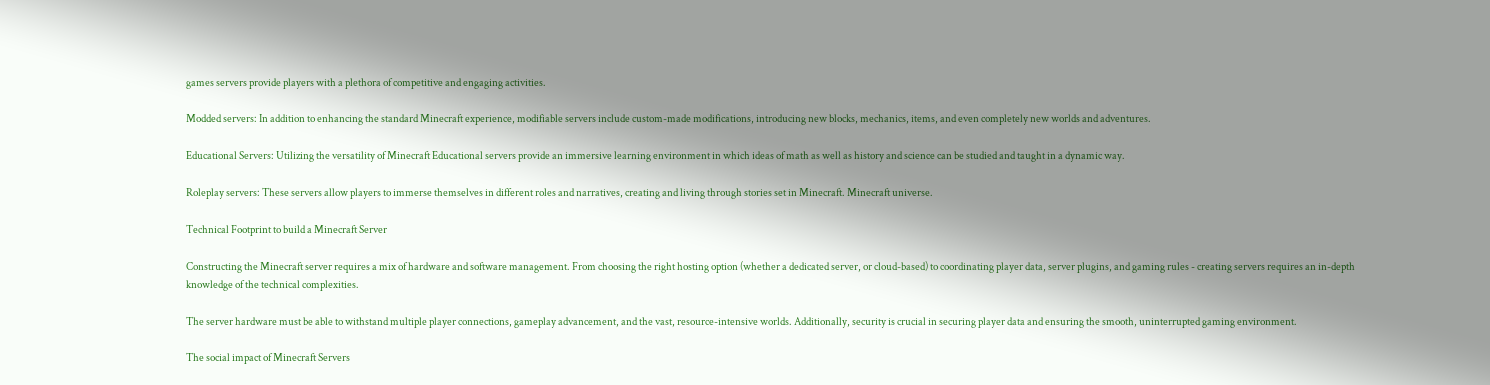games servers provide players with a plethora of competitive and engaging activities.

Modded servers: In addition to enhancing the standard Minecraft experience, modifiable servers include custom-made modifications, introducing new blocks, mechanics, items, and even completely new worlds and adventures.

Educational Servers: Utilizing the versatility of Minecraft Educational servers provide an immersive learning environment in which ideas of math as well as history and science can be studied and taught in a dynamic way.

Roleplay servers: These servers allow players to immerse themselves in different roles and narratives, creating and living through stories set in Minecraft. Minecraft universe.

Technical Footprint to build a Minecraft Server

Constructing the Minecraft server requires a mix of hardware and software management. From choosing the right hosting option (whether a dedicated server, or cloud-based) to coordinating player data, server plugins, and gaming rules - creating servers requires an in-depth knowledge of the technical complexities.

The server hardware must be able to withstand multiple player connections, gameplay advancement, and the vast, resource-intensive worlds. Additionally, security is crucial in securing player data and ensuring the smooth, uninterrupted gaming environment.

The social impact of Minecraft Servers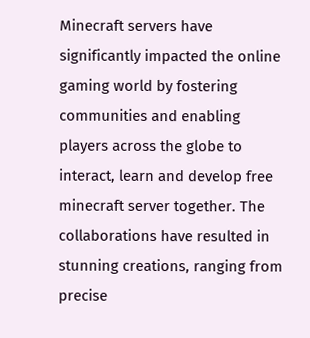Minecraft servers have significantly impacted the online gaming world by fostering communities and enabling players across the globe to interact, learn and develop free minecraft server together. The collaborations have resulted in stunning creations, ranging from precise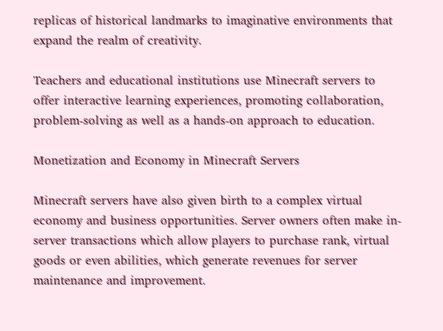replicas of historical landmarks to imaginative environments that expand the realm of creativity.

Teachers and educational institutions use Minecraft servers to offer interactive learning experiences, promoting collaboration, problem-solving as well as a hands-on approach to education.

Monetization and Economy in Minecraft Servers

Minecraft servers have also given birth to a complex virtual economy and business opportunities. Server owners often make in-server transactions which allow players to purchase rank, virtual goods or even abilities, which generate revenues for server maintenance and improvement.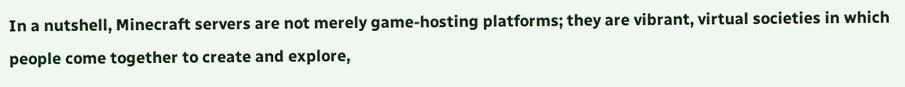In a nutshell, Minecraft servers are not merely game-hosting platforms; they are vibrant, virtual societies in which people come together to create and explore,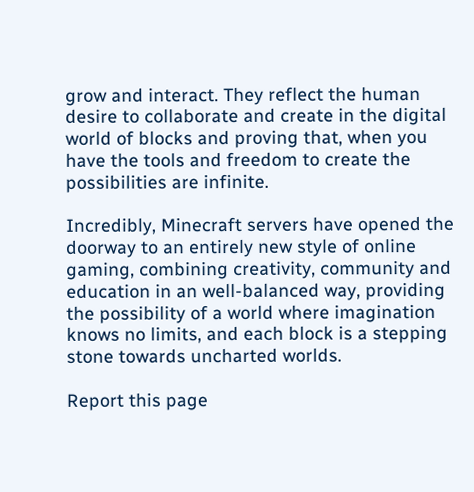grow and interact. They reflect the human desire to collaborate and create in the digital world of blocks and proving that, when you have the tools and freedom to create the possibilities are infinite.

Incredibly, Minecraft servers have opened the doorway to an entirely new style of online gaming, combining creativity, community and education in an well-balanced way, providing the possibility of a world where imagination knows no limits, and each block is a stepping stone towards uncharted worlds.

Report this page